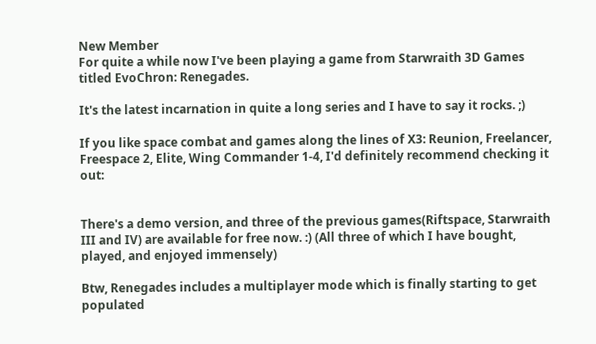New Member
For quite a while now I've been playing a game from Starwraith 3D Games titled EvoChron: Renegades.

It's the latest incarnation in quite a long series and I have to say it rocks. ;)

If you like space combat and games along the lines of X3: Reunion, Freelancer, Freespace 2, Elite, Wing Commander 1-4, I'd definitely recommend checking it out:


There's a demo version, and three of the previous games(Riftspace, Starwraith III and IV) are available for free now. :) (All three of which I have bought, played, and enjoyed immensely)

Btw, Renegades includes a multiplayer mode which is finally starting to get populated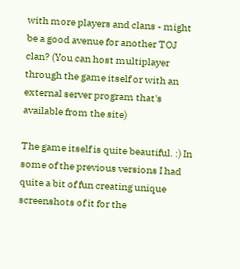with more players and clans - might be a good avenue for another TOJ clan? (You can host multiplayer through the game itself or with an external server program that's available from the site)

The game itself is quite beautiful. :) In some of the previous versions I had quite a bit of fun creating unique screenshots of it for the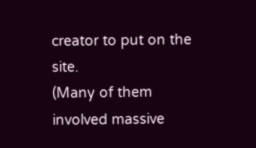creator to put on the site.
(Many of them involved massive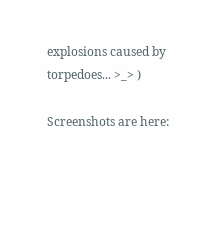explosions caused by torpedoes... >_> )

Screenshots are here: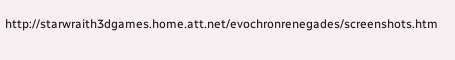http://starwraith3dgames.home.att.net/evochronrenegades/screenshots.htm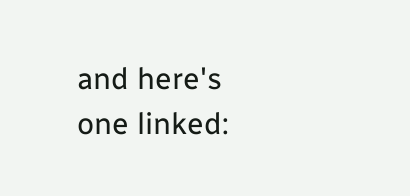and here's one linked: